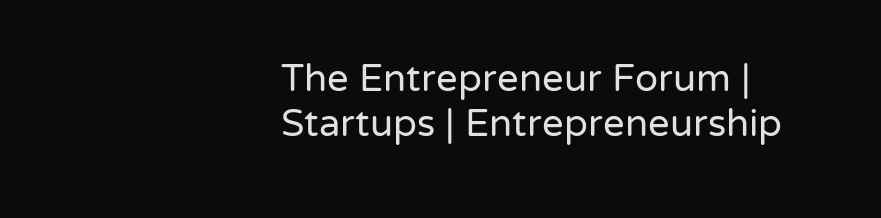The Entrepreneur Forum | Startups | Entrepreneurship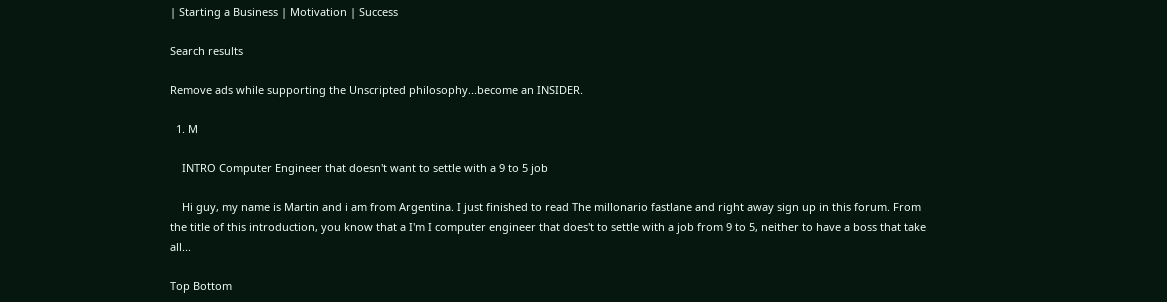| Starting a Business | Motivation | Success

Search results

Remove ads while supporting the Unscripted philosophy...become an INSIDER.

  1. M

    INTRO Computer Engineer that doesn't want to settle with a 9 to 5 job

    Hi guy, my name is Martin and i am from Argentina. I just finished to read The millonario fastlane and right away sign up in this forum. From the title of this introduction, you know that a I'm I computer engineer that does't to settle with a job from 9 to 5, neither to have a boss that take all...

Top Bottom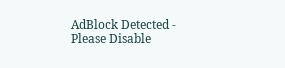AdBlock Detected - Please Disable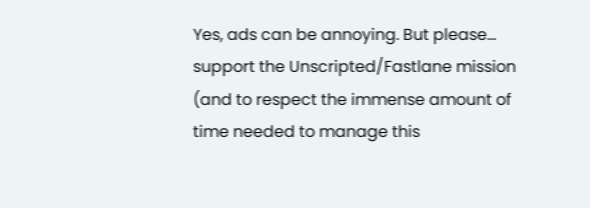Yes, ads can be annoying. But please... support the Unscripted/Fastlane mission (and to respect the immense amount of time needed to manage this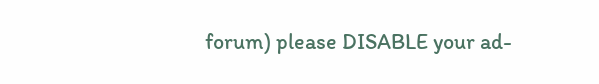forum) please DISABLE your ad-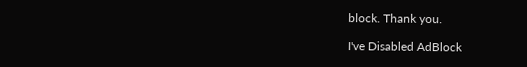block. Thank you.

I've Disabled AdBlock